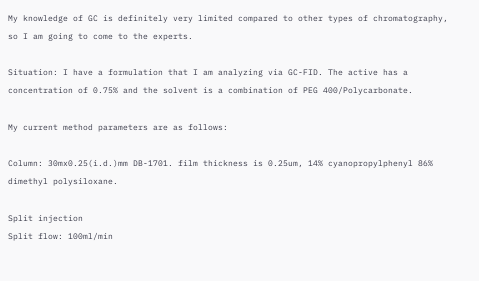My knowledge of GC is definitely very limited compared to other types of chromatography, so I am going to come to the experts.

Situation: I have a formulation that I am analyzing via GC-FID. The active has a concentration of 0.75% and the solvent is a combination of PEG 400/Polycarbonate.

My current method parameters are as follows:

Column: 30mx0.25(i.d.)mm DB-1701. film thickness is 0.25um, 14% cyanopropylphenyl 86% dimethyl polysiloxane.

Split injection
Split flow: 100ml/min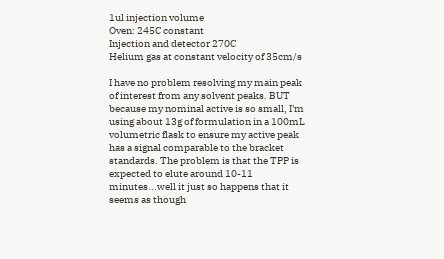1ul injection volume
Oven: 245C constant
Injection and detector 270C
Helium gas at constant velocity of 35cm/s

I have no problem resolving my main peak of interest from any solvent peaks. BUT because my nominal active is so small, I'm using about 13g of formulation in a 100mL volumetric flask to ensure my active peak has a signal comparable to the bracket standards. The problem is that the TPP is expected to elute around 10-11 minutes...well it just so happens that it seems as though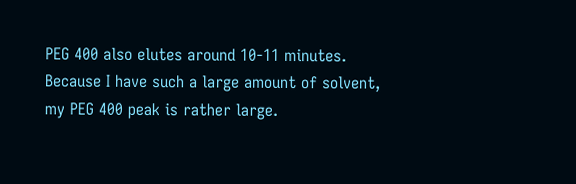PEG 400 also elutes around 10-11 minutes. Because I have such a large amount of solvent, my PEG 400 peak is rather large.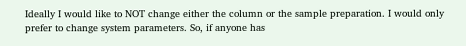Ideally I would like to NOT change either the column or the sample preparation. I would only prefer to change system parameters. So, if anyone has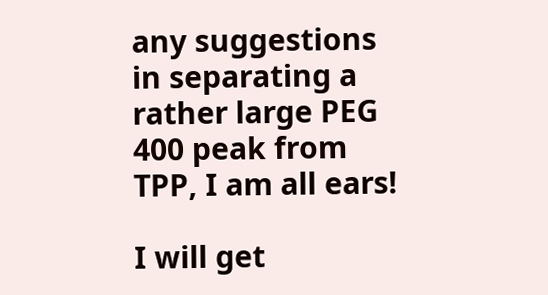any suggestions in separating a rather large PEG 400 peak from TPP, I am all ears!

I will get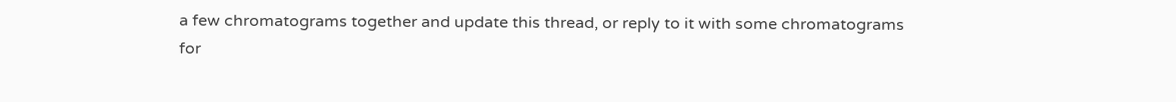a few chromatograms together and update this thread, or reply to it with some chromatograms for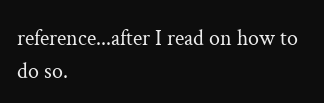reference...after I read on how to do so.